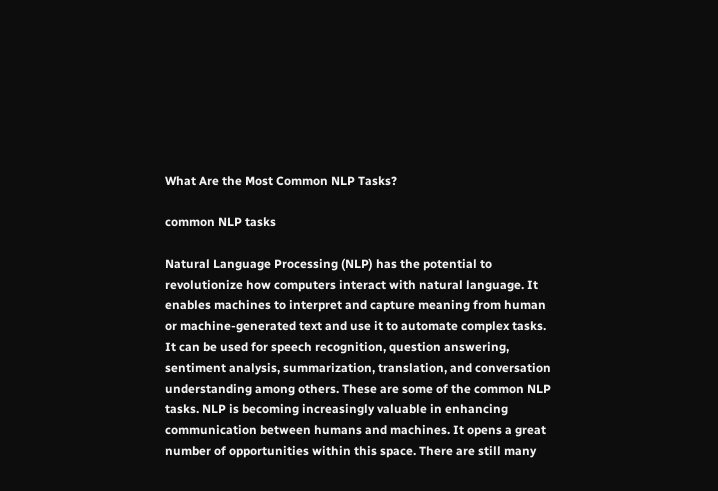What Are the Most Common NLP Tasks?

common NLP tasks

Natural Language Processing (NLP) has the potential to revolutionize how computers interact with natural language. It enables machines to interpret and capture meaning from human or machine-generated text and use it to automate complex tasks. It can be used for speech recognition, question answering, sentiment analysis, summarization, translation, and conversation understanding among others. These are some of the common NLP tasks. NLP is becoming increasingly valuable in enhancing communication between humans and machines. It opens a great number of opportunities within this space. There are still many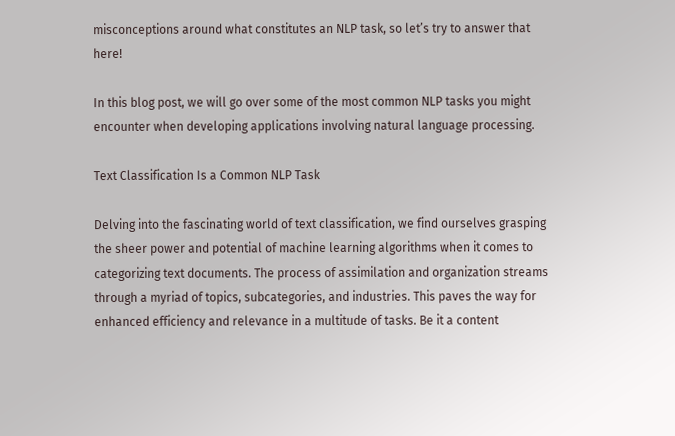misconceptions around what constitutes an NLP task, so let’s try to answer that here!

In this blog post, we will go over some of the most common NLP tasks you might encounter when developing applications involving natural language processing.

Text Classification Is a Common NLP Task

Delving into the fascinating world of text classification, we find ourselves grasping the sheer power and potential of machine learning algorithms when it comes to categorizing text documents. The process of assimilation and organization streams through a myriad of topics, subcategories, and industries. This paves the way for enhanced efficiency and relevance in a multitude of tasks. Be it a content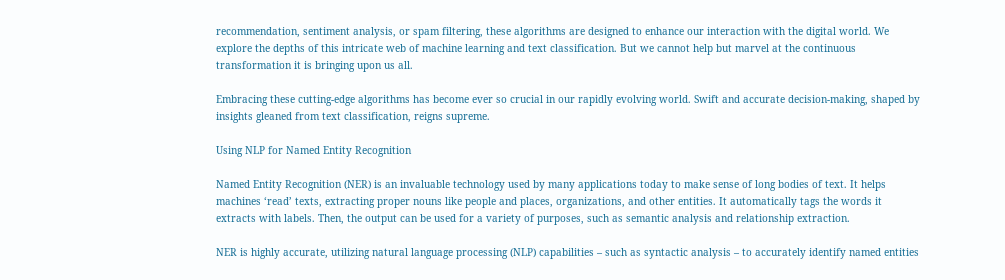recommendation, sentiment analysis, or spam filtering, these algorithms are designed to enhance our interaction with the digital world. We explore the depths of this intricate web of machine learning and text classification. But we cannot help but marvel at the continuous transformation it is bringing upon us all.

Embracing these cutting-edge algorithms has become ever so crucial in our rapidly evolving world. Swift and accurate decision-making, shaped by insights gleaned from text classification, reigns supreme.

Using NLP for Named Entity Recognition

Named Entity Recognition (NER) is an invaluable technology used by many applications today to make sense of long bodies of text. It helps machines ‘read’ texts, extracting proper nouns like people and places, organizations, and other entities. It automatically tags the words it extracts with labels. Then, the output can be used for a variety of purposes, such as semantic analysis and relationship extraction.

NER is highly accurate, utilizing natural language processing (NLP) capabilities – such as syntactic analysis – to accurately identify named entities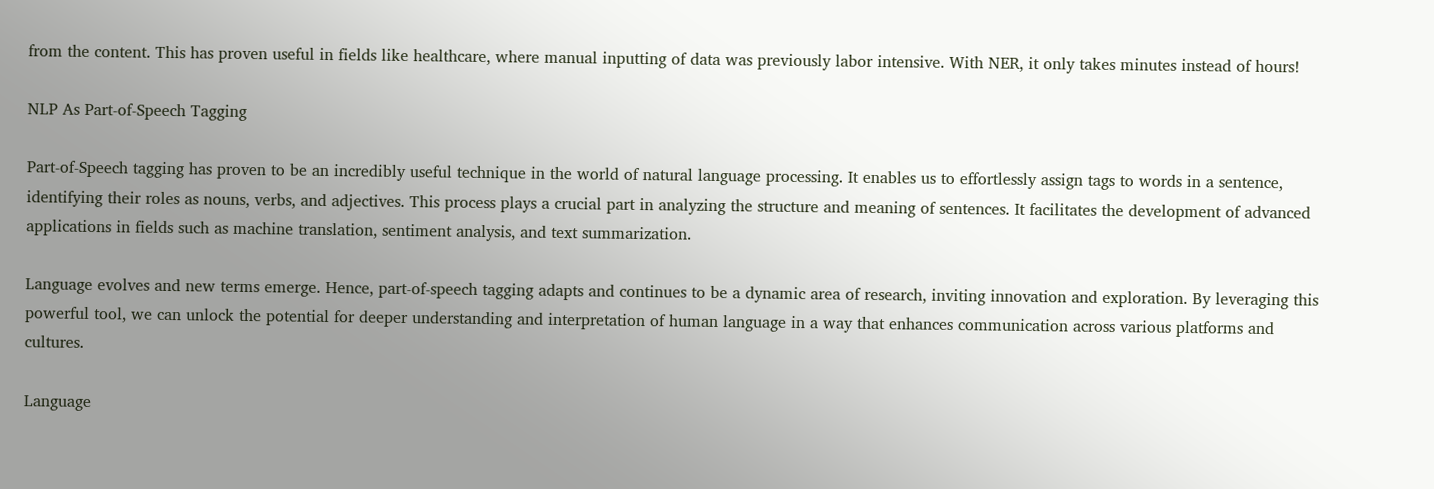from the content. This has proven useful in fields like healthcare, where manual inputting of data was previously labor intensive. With NER, it only takes minutes instead of hours!

NLP As Part-of-Speech Tagging

Part-of-Speech tagging has proven to be an incredibly useful technique in the world of natural language processing. It enables us to effortlessly assign tags to words in a sentence, identifying their roles as nouns, verbs, and adjectives. This process plays a crucial part in analyzing the structure and meaning of sentences. It facilitates the development of advanced applications in fields such as machine translation, sentiment analysis, and text summarization.

Language evolves and new terms emerge. Hence, part-of-speech tagging adapts and continues to be a dynamic area of research, inviting innovation and exploration. By leveraging this powerful tool, we can unlock the potential for deeper understanding and interpretation of human language in a way that enhances communication across various platforms and cultures.

Language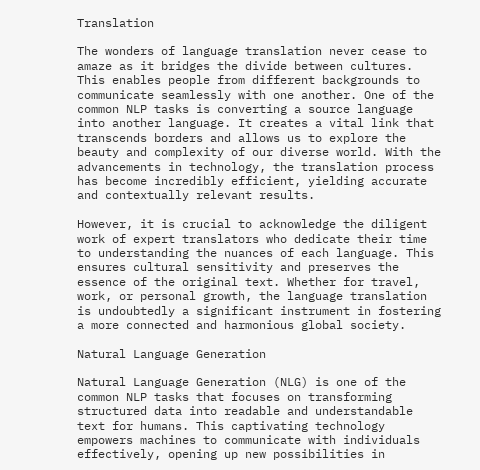Translation

The wonders of language translation never cease to amaze as it bridges the divide between cultures. This enables people from different backgrounds to communicate seamlessly with one another. One of the common NLP tasks is converting a source language into another language. It creates a vital link that transcends borders and allows us to explore the beauty and complexity of our diverse world. With the advancements in technology, the translation process has become incredibly efficient, yielding accurate and contextually relevant results.

However, it is crucial to acknowledge the diligent work of expert translators who dedicate their time to understanding the nuances of each language. This ensures cultural sensitivity and preserves the essence of the original text. Whether for travel, work, or personal growth, the language translation is undoubtedly a significant instrument in fostering a more connected and harmonious global society.

Natural Language Generation

Natural Language Generation (NLG) is one of the common NLP tasks that focuses on transforming structured data into readable and understandable text for humans. This captivating technology empowers machines to communicate with individuals effectively, opening up new possibilities in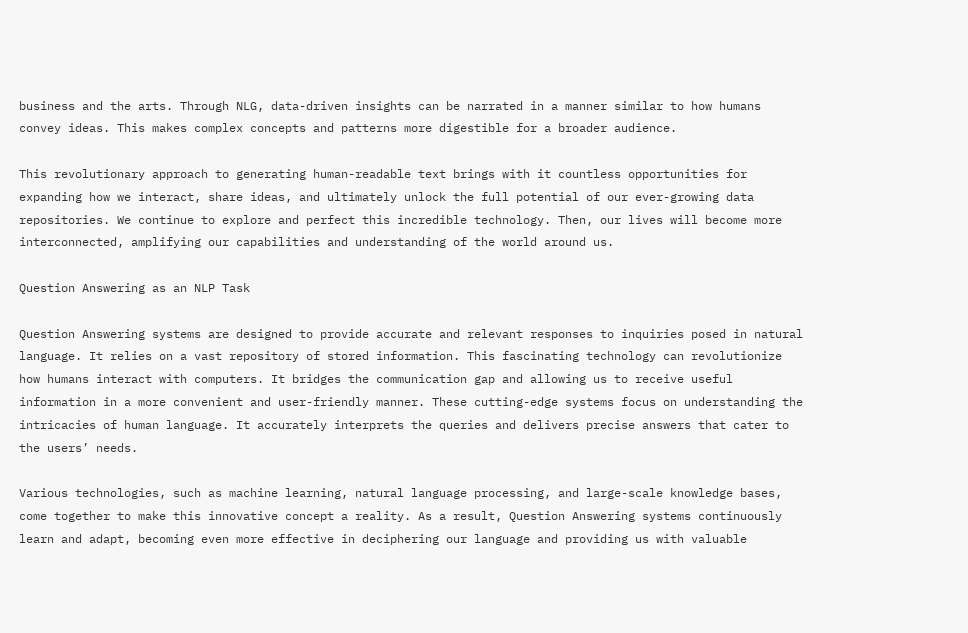business and the arts. Through NLG, data-driven insights can be narrated in a manner similar to how humans convey ideas. This makes complex concepts and patterns more digestible for a broader audience.

This revolutionary approach to generating human-readable text brings with it countless opportunities for expanding how we interact, share ideas, and ultimately unlock the full potential of our ever-growing data repositories. We continue to explore and perfect this incredible technology. Then, our lives will become more interconnected, amplifying our capabilities and understanding of the world around us.

Question Answering as an NLP Task

Question Answering systems are designed to provide accurate and relevant responses to inquiries posed in natural language. It relies on a vast repository of stored information. This fascinating technology can revolutionize how humans interact with computers. It bridges the communication gap and allowing us to receive useful information in a more convenient and user-friendly manner. These cutting-edge systems focus on understanding the intricacies of human language. It accurately interprets the queries and delivers precise answers that cater to the users’ needs.

Various technologies, such as machine learning, natural language processing, and large-scale knowledge bases, come together to make this innovative concept a reality. As a result, Question Answering systems continuously learn and adapt, becoming even more effective in deciphering our language and providing us with valuable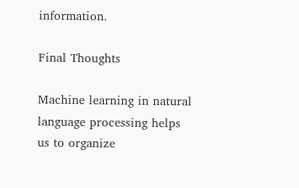information.

Final Thoughts

Machine learning in natural language processing helps us to organize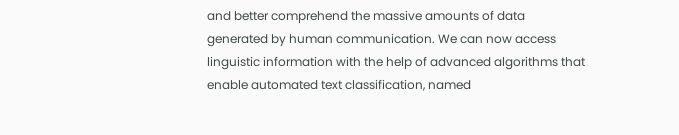and better comprehend the massive amounts of data generated by human communication. We can now access linguistic information with the help of advanced algorithms that enable automated text classification, named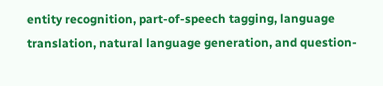entity recognition, part-of-speech tagging, language translation, natural language generation, and question-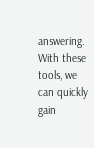answering. With these tools, we can quickly gain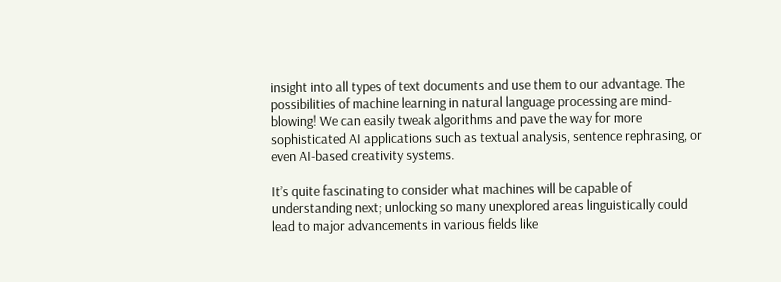insight into all types of text documents and use them to our advantage. The possibilities of machine learning in natural language processing are mind-blowing! We can easily tweak algorithms and pave the way for more sophisticated AI applications such as textual analysis, sentence rephrasing, or even AI-based creativity systems.

It’s quite fascinating to consider what machines will be capable of understanding next; unlocking so many unexplored areas linguistically could lead to major advancements in various fields like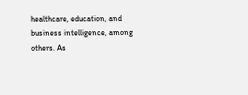healthcare, education, and business intelligence, among others. As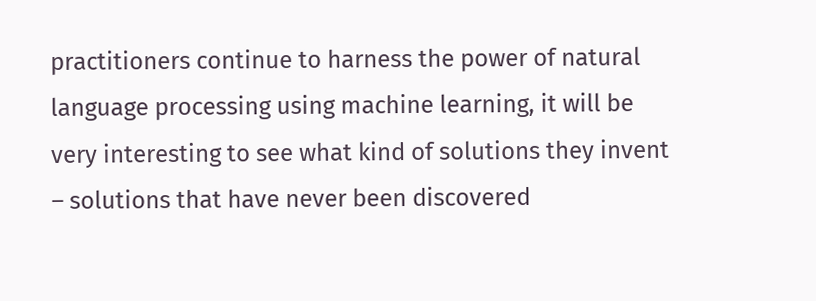practitioners continue to harness the power of natural language processing using machine learning, it will be very interesting to see what kind of solutions they invent – solutions that have never been discovered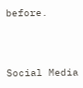before.



Social Media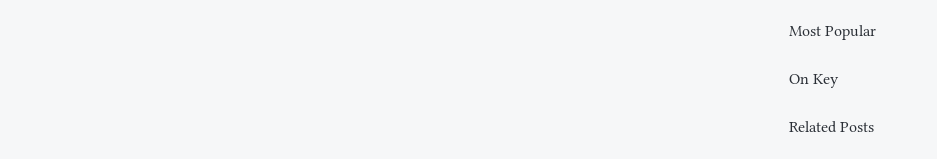Most Popular

On Key

Related Posts